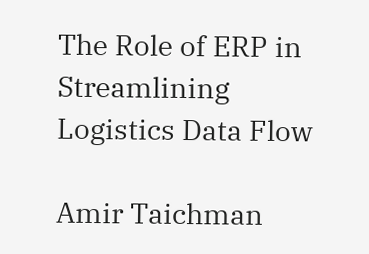The Role of ERP in Streamlining Logistics Data Flow

Amir Taichman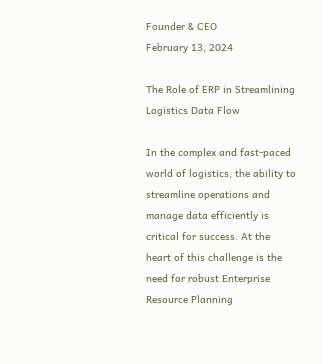Founder & CEO
February 13, 2024

The Role of ERP in Streamlining Logistics Data Flow

In the complex and fast-paced world of logistics, the ability to streamline operations and manage data efficiently is critical for success. At the heart of this challenge is the need for robust Enterprise Resource Planning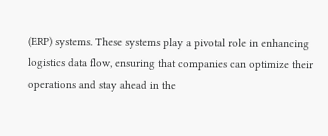(ERP) systems. These systems play a pivotal role in enhancing logistics data flow, ensuring that companies can optimize their operations and stay ahead in the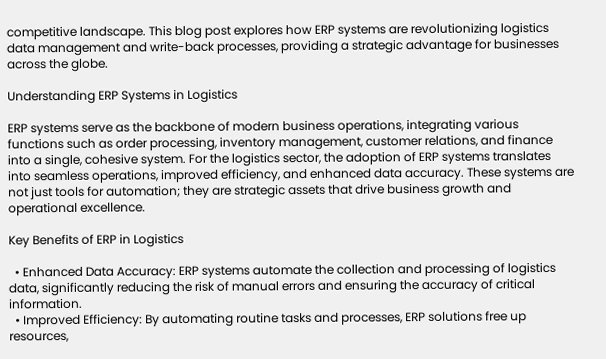competitive landscape. This blog post explores how ERP systems are revolutionizing logistics data management and write-back processes, providing a strategic advantage for businesses across the globe.

Understanding ERP Systems in Logistics

ERP systems serve as the backbone of modern business operations, integrating various functions such as order processing, inventory management, customer relations, and finance into a single, cohesive system. For the logistics sector, the adoption of ERP systems translates into seamless operations, improved efficiency, and enhanced data accuracy. These systems are not just tools for automation; they are strategic assets that drive business growth and operational excellence.

Key Benefits of ERP in Logistics

  • Enhanced Data Accuracy: ERP systems automate the collection and processing of logistics data, significantly reducing the risk of manual errors and ensuring the accuracy of critical information.
  • Improved Efficiency: By automating routine tasks and processes, ERP solutions free up resources,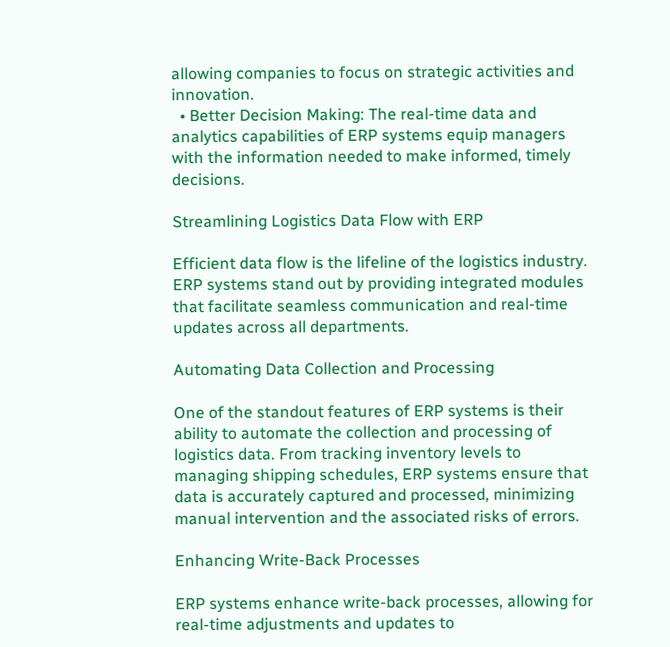allowing companies to focus on strategic activities and innovation.
  • Better Decision Making: The real-time data and analytics capabilities of ERP systems equip managers with the information needed to make informed, timely decisions.

Streamlining Logistics Data Flow with ERP

Efficient data flow is the lifeline of the logistics industry. ERP systems stand out by providing integrated modules that facilitate seamless communication and real-time updates across all departments.

Automating Data Collection and Processing

One of the standout features of ERP systems is their ability to automate the collection and processing of logistics data. From tracking inventory levels to managing shipping schedules, ERP systems ensure that data is accurately captured and processed, minimizing manual intervention and the associated risks of errors.

Enhancing Write-Back Processes

ERP systems enhance write-back processes, allowing for real-time adjustments and updates to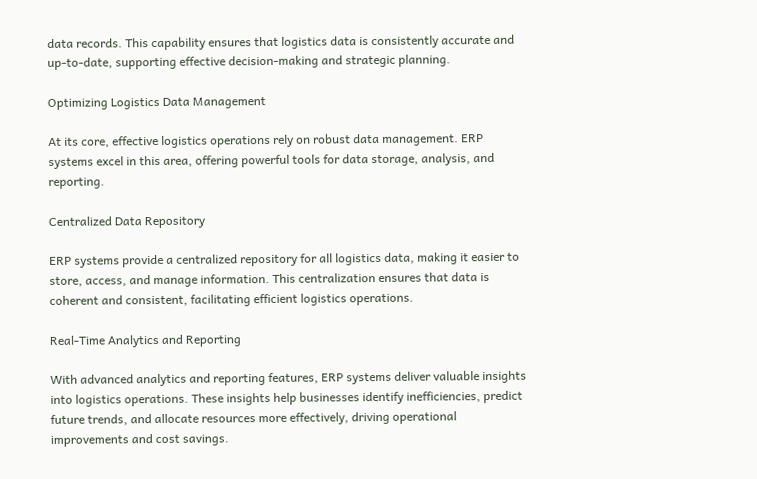data records. This capability ensures that logistics data is consistently accurate and up-to-date, supporting effective decision-making and strategic planning.

Optimizing Logistics Data Management

At its core, effective logistics operations rely on robust data management. ERP systems excel in this area, offering powerful tools for data storage, analysis, and reporting.

Centralized Data Repository

ERP systems provide a centralized repository for all logistics data, making it easier to store, access, and manage information. This centralization ensures that data is coherent and consistent, facilitating efficient logistics operations.

Real-Time Analytics and Reporting

With advanced analytics and reporting features, ERP systems deliver valuable insights into logistics operations. These insights help businesses identify inefficiencies, predict future trends, and allocate resources more effectively, driving operational improvements and cost savings.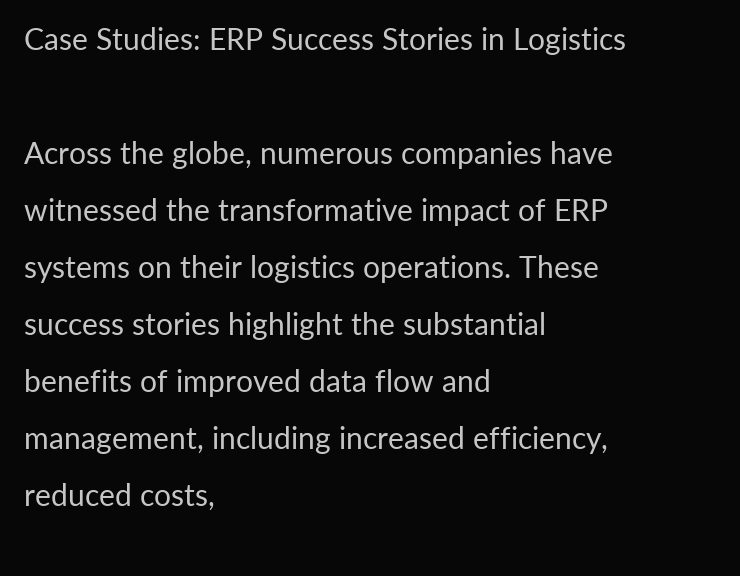Case Studies: ERP Success Stories in Logistics

Across the globe, numerous companies have witnessed the transformative impact of ERP systems on their logistics operations. These success stories highlight the substantial benefits of improved data flow and management, including increased efficiency, reduced costs,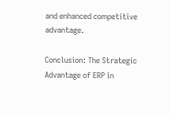and enhanced competitive advantage.

Conclusion: The Strategic Advantage of ERP in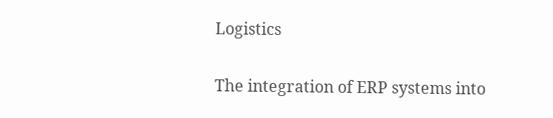Logistics

The integration of ERP systems into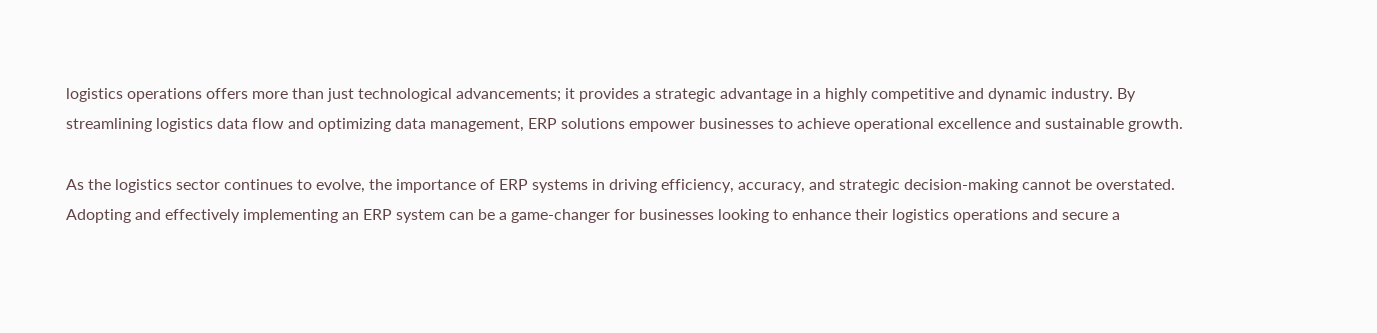logistics operations offers more than just technological advancements; it provides a strategic advantage in a highly competitive and dynamic industry. By streamlining logistics data flow and optimizing data management, ERP solutions empower businesses to achieve operational excellence and sustainable growth.

As the logistics sector continues to evolve, the importance of ERP systems in driving efficiency, accuracy, and strategic decision-making cannot be overstated. Adopting and effectively implementing an ERP system can be a game-changer for businesses looking to enhance their logistics operations and secure a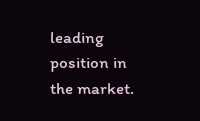leading position in the market.